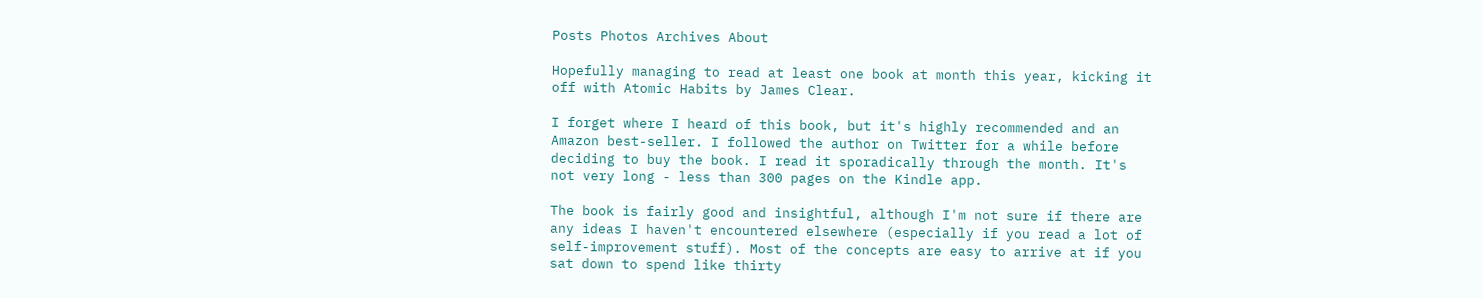Posts Photos Archives About

Hopefully managing to read at least one book at month this year, kicking it off with Atomic Habits by James Clear.

I forget where I heard of this book, but it's highly recommended and an Amazon best-seller. I followed the author on Twitter for a while before deciding to buy the book. I read it sporadically through the month. It's not very long - less than 300 pages on the Kindle app.

The book is fairly good and insightful, although I'm not sure if there are any ideas I haven't encountered elsewhere (especially if you read a lot of self-improvement stuff). Most of the concepts are easy to arrive at if you sat down to spend like thirty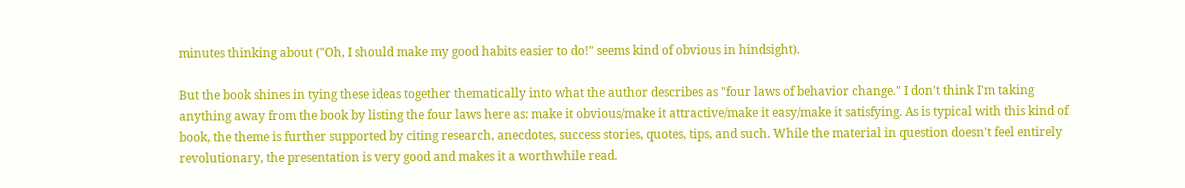minutes thinking about ("Oh, I should make my good habits easier to do!" seems kind of obvious in hindsight).

But the book shines in tying these ideas together thematically into what the author describes as "four laws of behavior change." I don't think I'm taking anything away from the book by listing the four laws here as: make it obvious/make it attractive/make it easy/make it satisfying. As is typical with this kind of book, the theme is further supported by citing research, anecdotes, success stories, quotes, tips, and such. While the material in question doesn't feel entirely revolutionary, the presentation is very good and makes it a worthwhile read.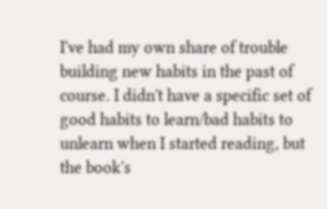I've had my own share of trouble building new habits in the past of course. I didn't have a specific set of good habits to learn/bad habits to unlearn when I started reading, but the book's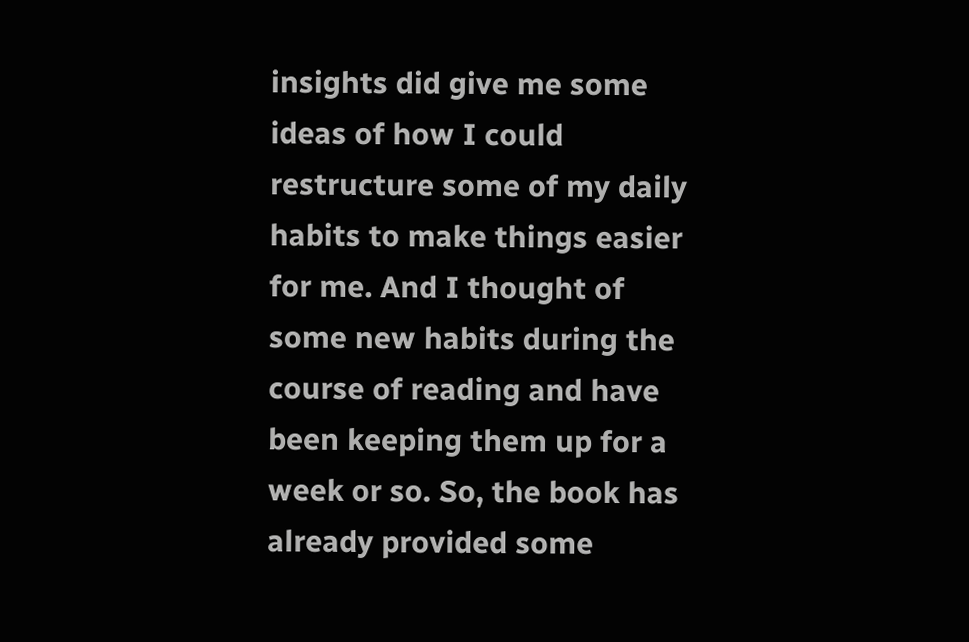insights did give me some ideas of how I could restructure some of my daily habits to make things easier for me. And I thought of some new habits during the course of reading and have been keeping them up for a week or so. So, the book has already provided some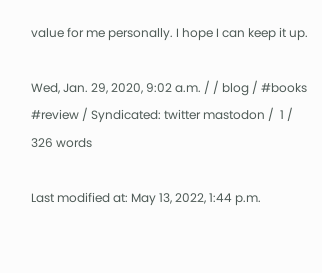value for me personally. I hope I can keep it up.

Wed, Jan. 29, 2020, 9:02 a.m. / / blog / #books #review / Syndicated: twitter mastodon /  1 / 326 words

Last modified at: May 13, 2022, 1:44 p.m.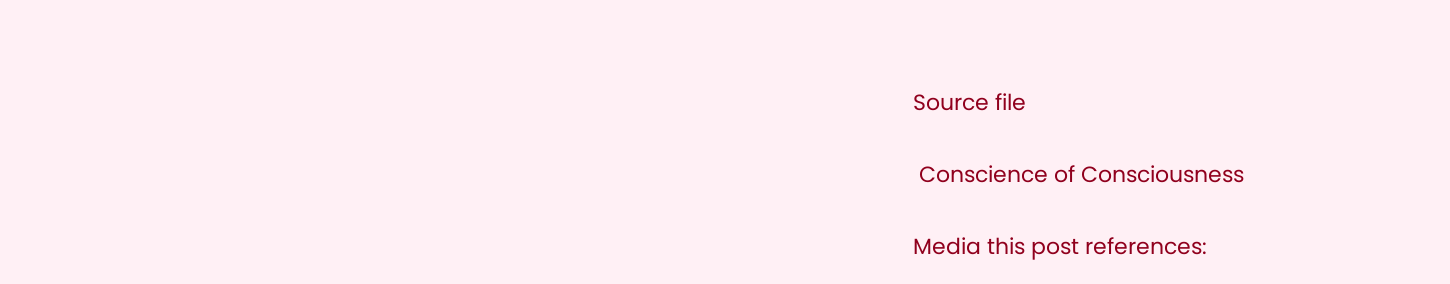Source file

 Conscience of Consciousness

Media this post references: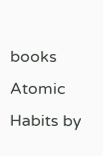books Atomic Habits by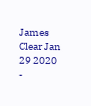James Clear Jan 29 2020 -